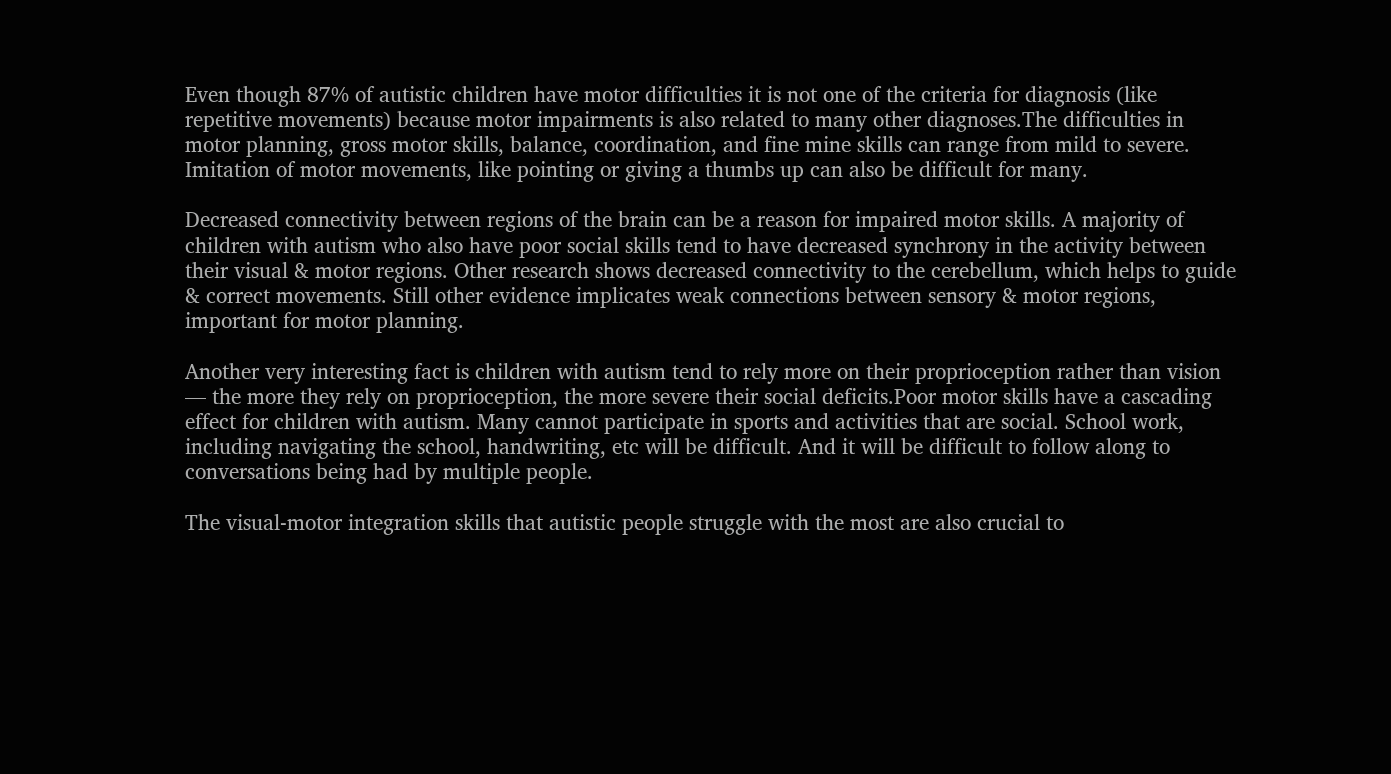Even though 87% of autistic children have motor difficulties it is not one of the criteria for diagnosis (like repetitive movements) because motor impairments is also related to many other diagnoses.The difficulties in motor planning, gross motor skills, balance, coordination, and fine mine skills can range from mild to severe. Imitation of motor movements, like pointing or giving a thumbs up can also be difficult for many.

Decreased connectivity between regions of the brain can be a reason for impaired motor skills. A majority of children with autism who also have poor social skills tend to have decreased synchrony in the activity between their visual & motor regions. Other research shows decreased connectivity to the cerebellum, which helps to guide & correct movements. Still other evidence implicates weak connections between sensory & motor regions, important for motor planning.

Another very interesting fact is children with autism tend to rely more on their proprioception rather than vision — the more they rely on proprioception, the more severe their social deficits.Poor motor skills have a cascading effect for children with autism. Many cannot participate in sports and activities that are social. School work, including navigating the school, handwriting, etc will be difficult. And it will be difficult to follow along to conversations being had by multiple people.

The visual-motor integration skills that autistic people struggle with the most are also crucial to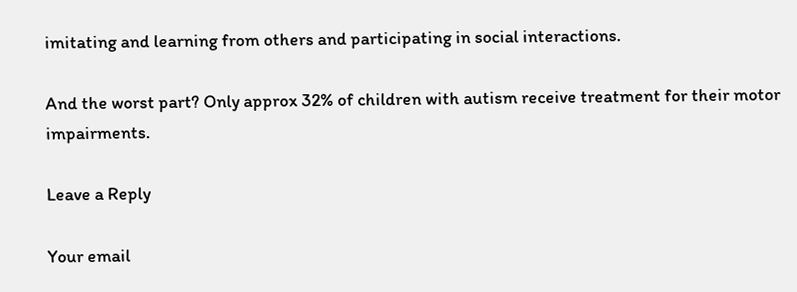imitating and learning from others and participating in social interactions.

And the worst part? Only approx 32% of children with autism receive treatment for their motor impairments.

Leave a Reply

Your email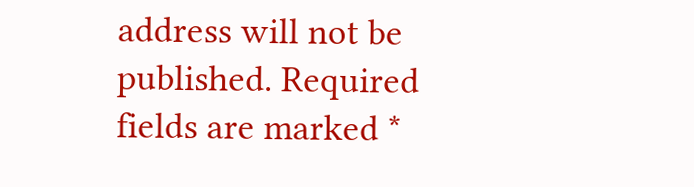address will not be published. Required fields are marked *